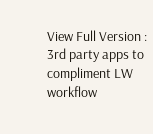View Full Version : 3rd party apps to compliment LW workflow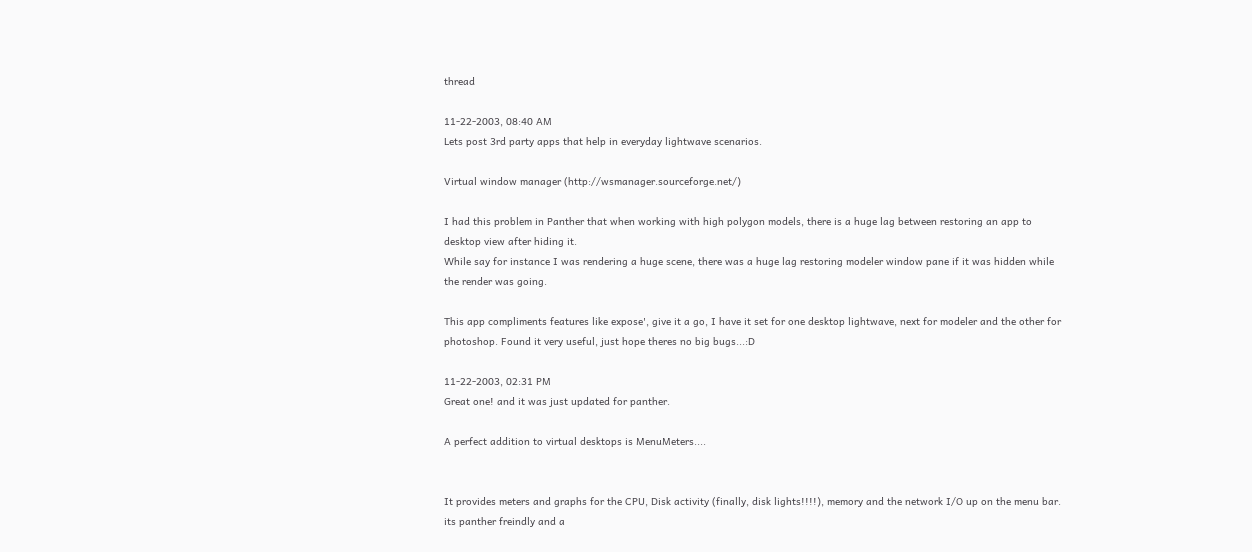thread

11-22-2003, 08:40 AM
Lets post 3rd party apps that help in everyday lightwave scenarios.

Virtual window manager (http://wsmanager.sourceforge.net/)

I had this problem in Panther that when working with high polygon models, there is a huge lag between restoring an app to desktop view after hiding it.
While say for instance I was rendering a huge scene, there was a huge lag restoring modeler window pane if it was hidden while the render was going.

This app compliments features like expose', give it a go, I have it set for one desktop lightwave, next for modeler and the other for photoshop. Found it very useful, just hope theres no big bugs...:D

11-22-2003, 02:31 PM
Great one! and it was just updated for panther.

A perfect addition to virtual desktops is MenuMeters....


It provides meters and graphs for the CPU, Disk activity (finally, disk lights!!!!), memory and the network I/O up on the menu bar. its panther freindly and a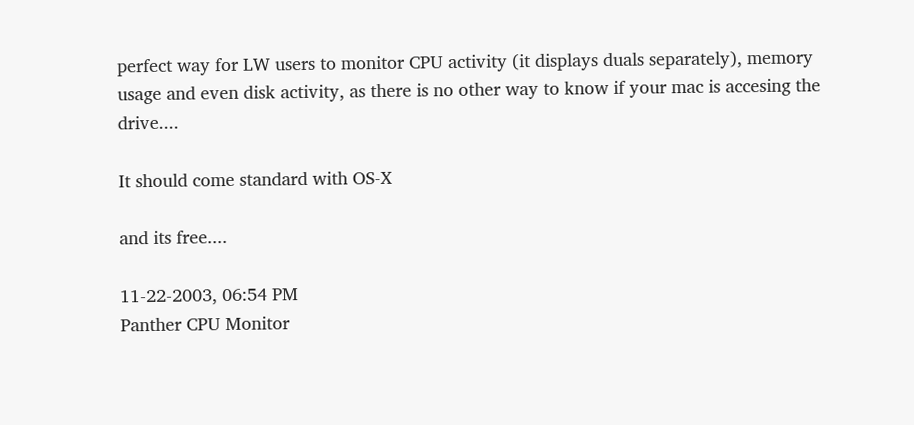perfect way for LW users to monitor CPU activity (it displays duals separately), memory usage and even disk activity, as there is no other way to know if your mac is accesing the drive....

It should come standard with OS-X

and its free....

11-22-2003, 06:54 PM
Panther CPU Monitor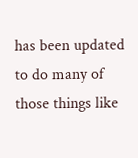has been updated to do many of those things like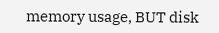memory usage, BUT disk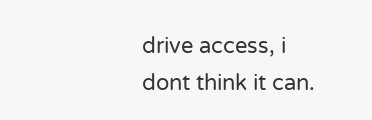drive access, i dont think it can.